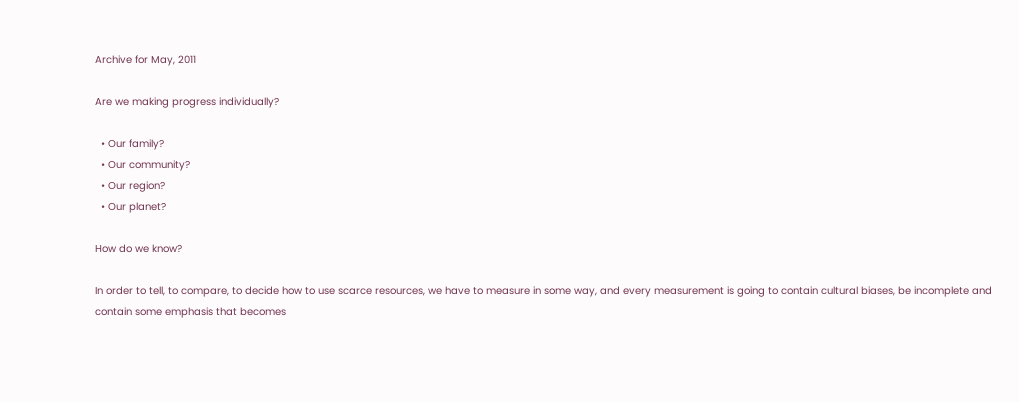Archive for May, 2011

Are we making progress individually?

  • Our family?
  • Our community?
  • Our region?
  • Our planet?

How do we know?

In order to tell, to compare, to decide how to use scarce resources, we have to measure in some way, and every measurement is going to contain cultural biases, be incomplete and contain some emphasis that becomes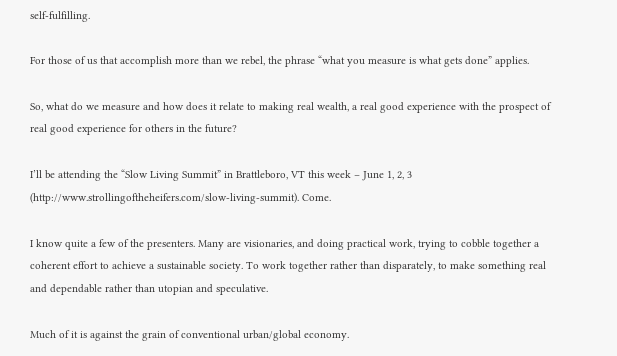self-fulfilling.

For those of us that accomplish more than we rebel, the phrase “what you measure is what gets done” applies.

So, what do we measure and how does it relate to making real wealth, a real good experience with the prospect of real good experience for others in the future?

I’ll be attending the “Slow Living Summit” in Brattleboro, VT this week – June 1, 2, 3  (http://www.strollingoftheheifers.com/slow-living-summit). Come.

I know quite a few of the presenters. Many are visionaries, and doing practical work, trying to cobble together a coherent effort to achieve a sustainable society. To work together rather than disparately, to make something real and dependable rather than utopian and speculative.

Much of it is against the grain of conventional urban/global economy.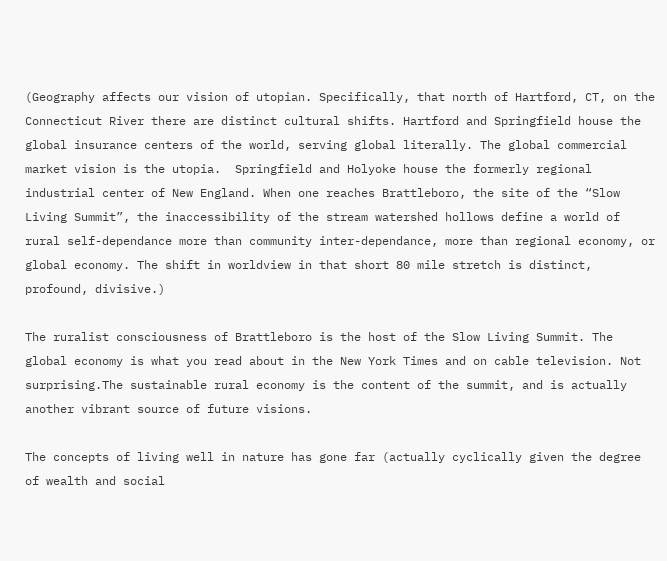(Geography affects our vision of utopian. Specifically, that north of Hartford, CT, on the Connecticut River there are distinct cultural shifts. Hartford and Springfield house the global insurance centers of the world, serving global literally. The global commercial market vision is the utopia.  Springfield and Holyoke house the formerly regional industrial center of New England. When one reaches Brattleboro, the site of the “Slow Living Summit”, the inaccessibility of the stream watershed hollows define a world of rural self-dependance more than community inter-dependance, more than regional economy, or global economy. The shift in worldview in that short 80 mile stretch is distinct, profound, divisive.)

The ruralist consciousness of Brattleboro is the host of the Slow Living Summit. The global economy is what you read about in the New York Times and on cable television. Not surprising.The sustainable rural economy is the content of the summit, and is actually another vibrant source of future visions.

The concepts of living well in nature has gone far (actually cyclically given the degree of wealth and social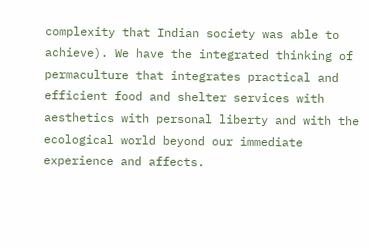complexity that Indian society was able to achieve). We have the integrated thinking of permaculture that integrates practical and efficient food and shelter services with aesthetics with personal liberty and with the ecological world beyond our immediate experience and affects.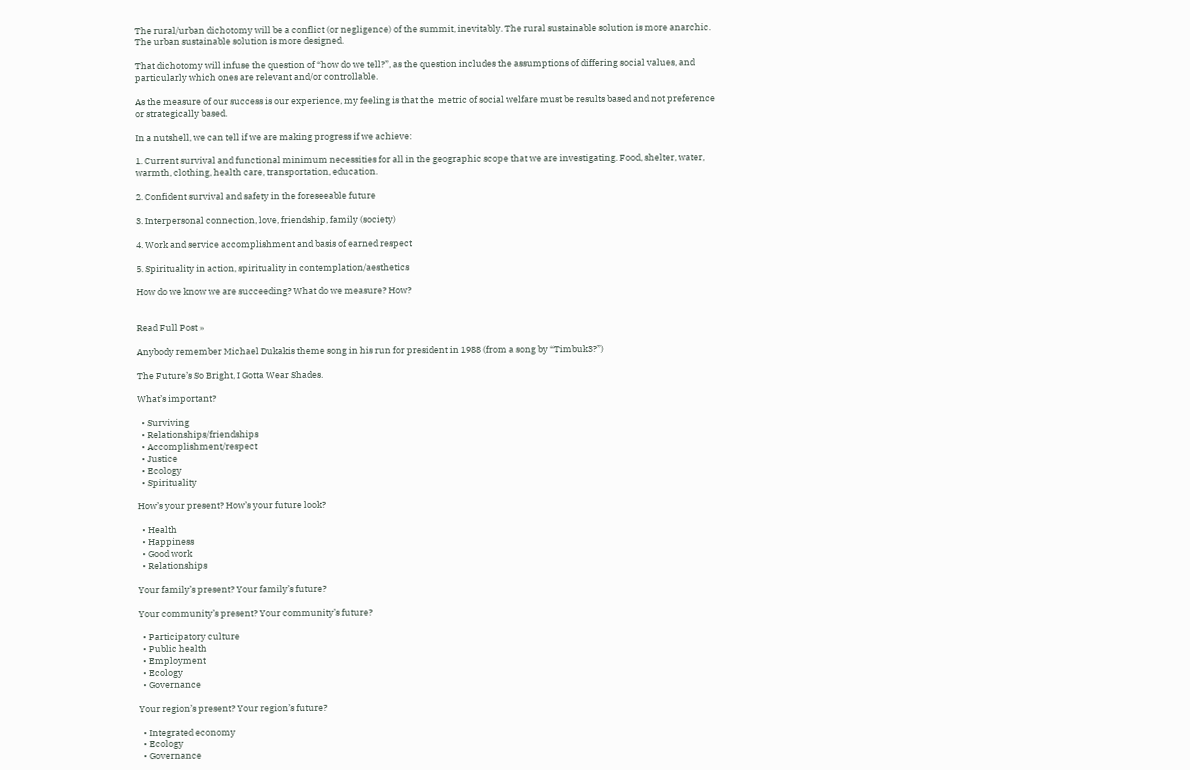The rural/urban dichotomy will be a conflict (or negligence) of the summit, inevitably. The rural sustainable solution is more anarchic. The urban sustainable solution is more designed.

That dichotomy will infuse the question of “how do we tell?”, as the question includes the assumptions of differing social values, and particularly which ones are relevant and/or controllable.

As the measure of our success is our experience, my feeling is that the  metric of social welfare must be results based and not preference or strategically based.

In a nutshell, we can tell if we are making progress if we achieve:

1. Current survival and functional minimum necessities for all in the geographic scope that we are investigating. Food, shelter, water, warmth, clothing, health care, transportation, education.

2. Confident survival and safety in the foreseeable future

3. Interpersonal connection, love, friendship, family (society)

4. Work and service accomplishment and basis of earned respect

5. Spirituality in action, spirituality in contemplation/aesthetics

How do we know we are succeeding? What do we measure? How?


Read Full Post »

Anybody remember Michael Dukakis theme song in his run for president in 1988 (from a song by “Timbuk3?”)

The Future’s So Bright, I Gotta Wear Shades.

What’s important?

  • Surviving
  • Relationships/friendships
  • Accomplishment/respect
  • Justice
  • Ecology
  • Spirituality

How’s your present? How’s your future look?

  • Health
  • Happiness
  • Good work
  • Relationships

Your family’s present? Your family’s future?

Your community’s present? Your community’s future?

  • Participatory culture
  • Public health
  • Employment
  • Ecology
  • Governance

Your region’s present? Your region’s future?

  • Integrated economy
  • Ecology
  • Governance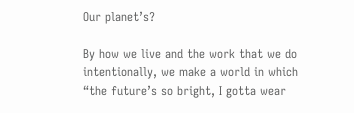Our planet’s?

By how we live and the work that we do intentionally, we make a world in which “the future’s so bright, I gotta wear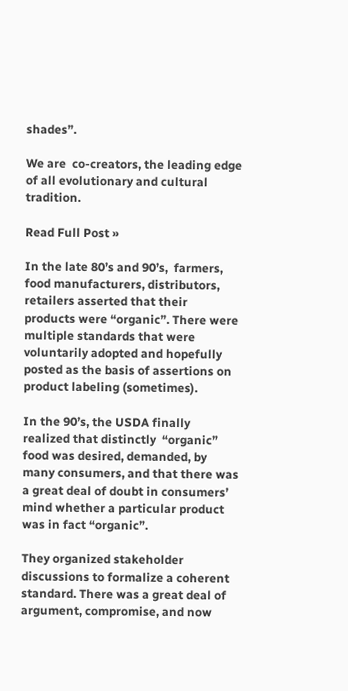shades”.

We are  co-creators, the leading edge of all evolutionary and cultural tradition.

Read Full Post »

In the late 80’s and 90’s,  farmers, food manufacturers, distributors, retailers asserted that their products were “organic”. There were multiple standards that were voluntarily adopted and hopefully posted as the basis of assertions on product labeling (sometimes).

In the 90’s, the USDA finally realized that distinctly  “organic” food was desired, demanded, by many consumers, and that there was a great deal of doubt in consumers’ mind whether a particular product was in fact “organic”.

They organized stakeholder discussions to formalize a coherent standard. There was a great deal of argument, compromise, and now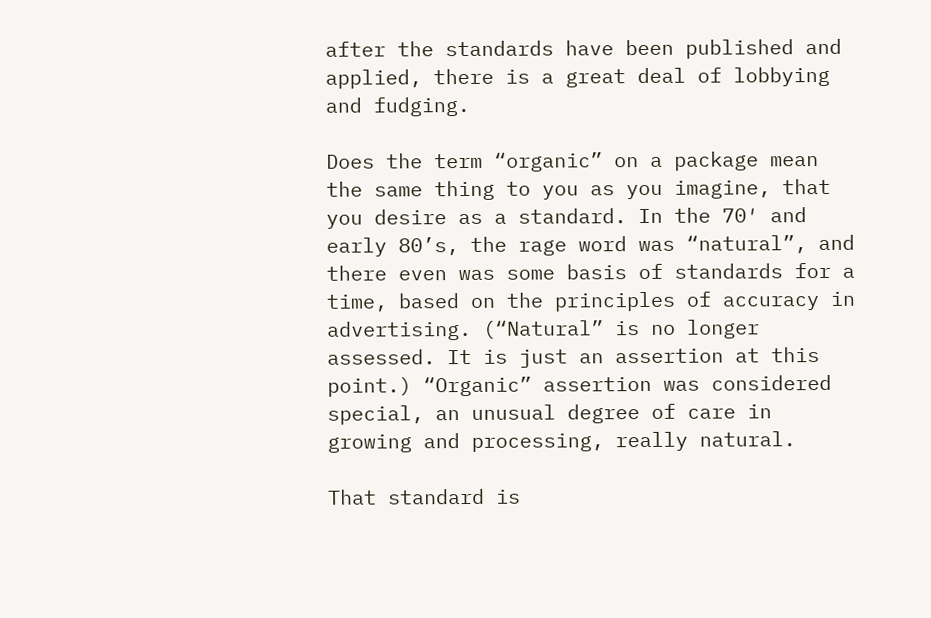after the standards have been published and applied, there is a great deal of lobbying and fudging.

Does the term “organic” on a package mean the same thing to you as you imagine, that you desire as a standard. In the 70′ and early 80’s, the rage word was “natural”, and there even was some basis of standards for a time, based on the principles of accuracy in advertising. (“Natural” is no longer assessed. It is just an assertion at this point.) “Organic” assertion was considered special, an unusual degree of care in growing and processing, really natural.

That standard is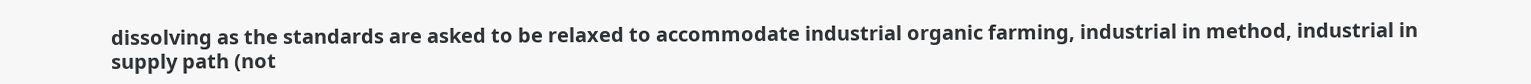dissolving as the standards are asked to be relaxed to accommodate industrial organic farming, industrial in method, industrial in supply path (not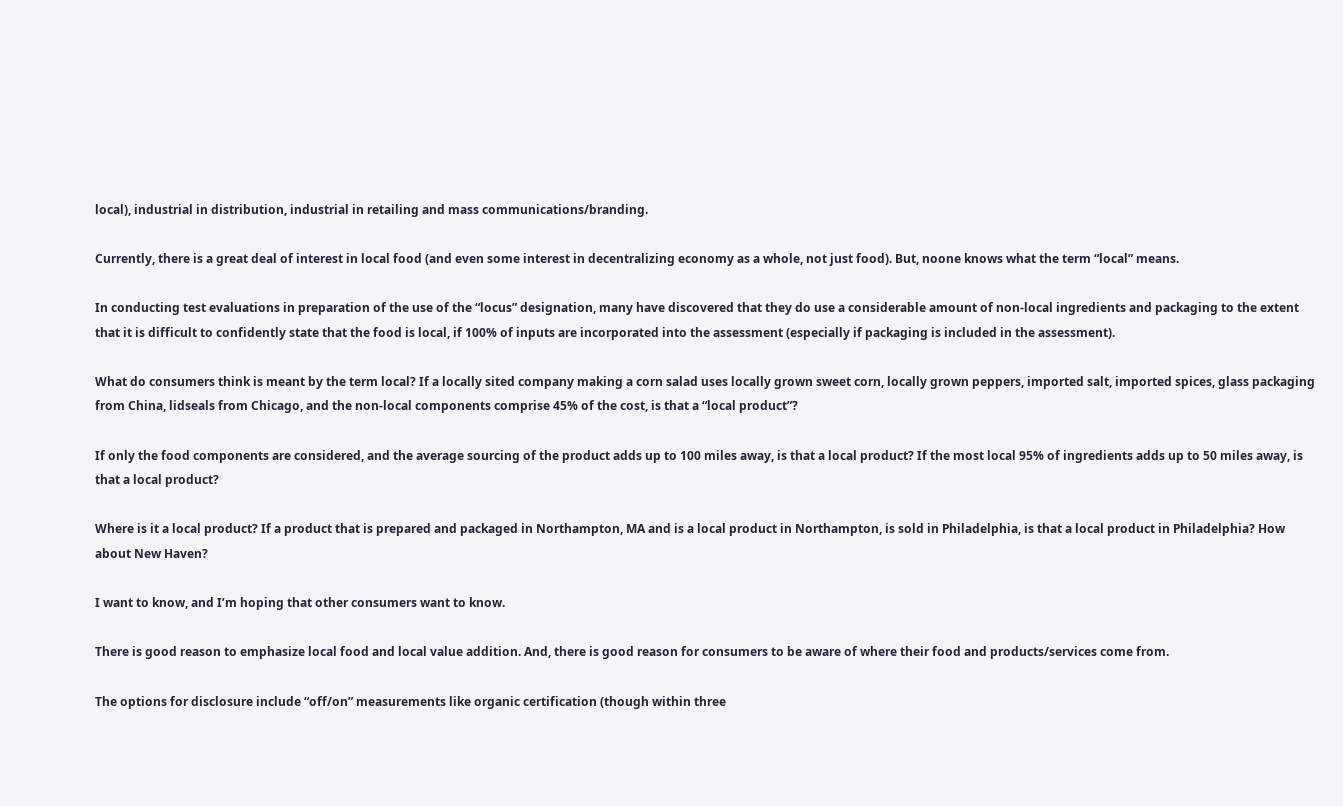local), industrial in distribution, industrial in retailing and mass communications/branding.

Currently, there is a great deal of interest in local food (and even some interest in decentralizing economy as a whole, not just food). But, noone knows what the term “local” means.

In conducting test evaluations in preparation of the use of the “locus” designation, many have discovered that they do use a considerable amount of non-local ingredients and packaging to the extent that it is difficult to confidently state that the food is local, if 100% of inputs are incorporated into the assessment (especially if packaging is included in the assessment).

What do consumers think is meant by the term local? If a locally sited company making a corn salad uses locally grown sweet corn, locally grown peppers, imported salt, imported spices, glass packaging from China, lidseals from Chicago, and the non-local components comprise 45% of the cost, is that a “local product”?

If only the food components are considered, and the average sourcing of the product adds up to 100 miles away, is that a local product? If the most local 95% of ingredients adds up to 50 miles away, is that a local product?

Where is it a local product? If a product that is prepared and packaged in Northampton, MA and is a local product in Northampton, is sold in Philadelphia, is that a local product in Philadelphia? How about New Haven?

I want to know, and I’m hoping that other consumers want to know.

There is good reason to emphasize local food and local value addition. And, there is good reason for consumers to be aware of where their food and products/services come from.

The options for disclosure include “off/on” measurements like organic certification (though within three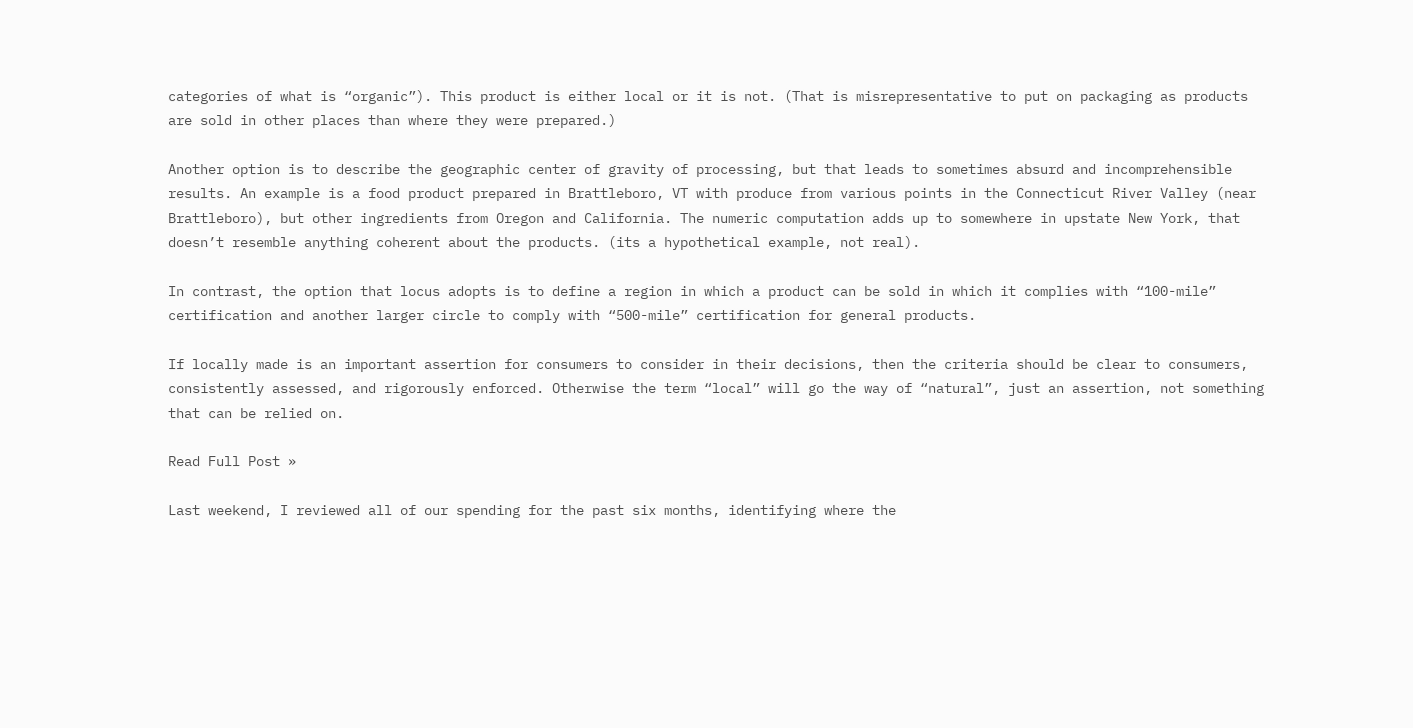categories of what is “organic”). This product is either local or it is not. (That is misrepresentative to put on packaging as products are sold in other places than where they were prepared.)

Another option is to describe the geographic center of gravity of processing, but that leads to sometimes absurd and incomprehensible results. An example is a food product prepared in Brattleboro, VT with produce from various points in the Connecticut River Valley (near Brattleboro), but other ingredients from Oregon and California. The numeric computation adds up to somewhere in upstate New York, that doesn’t resemble anything coherent about the products. (its a hypothetical example, not real).

In contrast, the option that locus adopts is to define a region in which a product can be sold in which it complies with “100-mile” certification and another larger circle to comply with “500-mile” certification for general products.

If locally made is an important assertion for consumers to consider in their decisions, then the criteria should be clear to consumers, consistently assessed, and rigorously enforced. Otherwise the term “local” will go the way of “natural”, just an assertion, not something that can be relied on.

Read Full Post »

Last weekend, I reviewed all of our spending for the past six months, identifying where the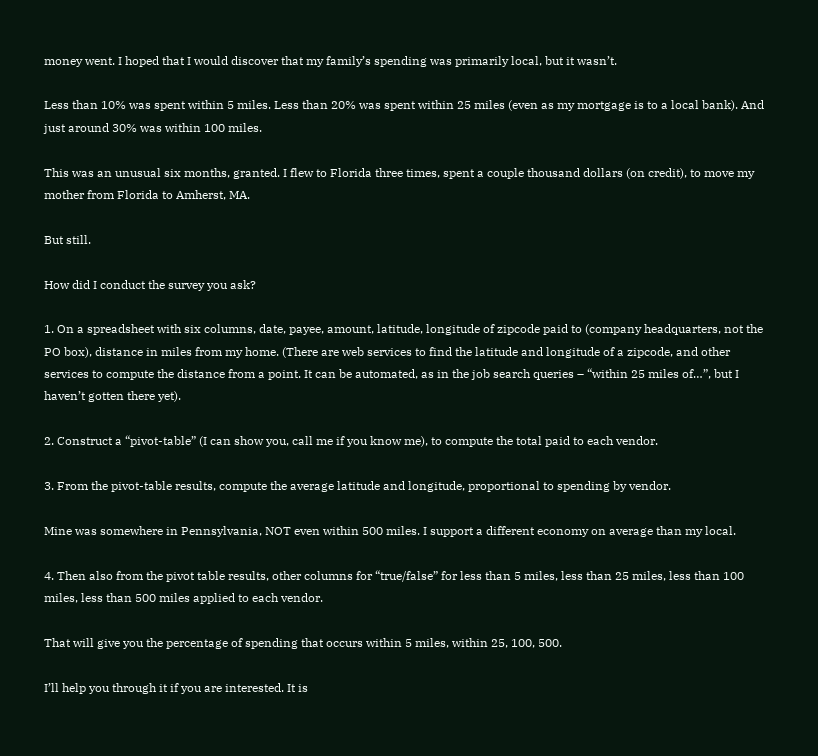money went. I hoped that I would discover that my family’s spending was primarily local, but it wasn’t.

Less than 10% was spent within 5 miles. Less than 20% was spent within 25 miles (even as my mortgage is to a local bank). And just around 30% was within 100 miles.

This was an unusual six months, granted. I flew to Florida three times, spent a couple thousand dollars (on credit), to move my mother from Florida to Amherst, MA.

But still.

How did I conduct the survey you ask?

1. On a spreadsheet with six columns, date, payee, amount, latitude, longitude of zipcode paid to (company headquarters, not the PO box), distance in miles from my home. (There are web services to find the latitude and longitude of a zipcode, and other services to compute the distance from a point. It can be automated, as in the job search queries – “within 25 miles of…”, but I haven’t gotten there yet).

2. Construct a “pivot-table” (I can show you, call me if you know me), to compute the total paid to each vendor.

3. From the pivot-table results, compute the average latitude and longitude, proportional to spending by vendor.

Mine was somewhere in Pennsylvania, NOT even within 500 miles. I support a different economy on average than my local.

4. Then also from the pivot table results, other columns for “true/false” for less than 5 miles, less than 25 miles, less than 100 miles, less than 500 miles applied to each vendor.

That will give you the percentage of spending that occurs within 5 miles, within 25, 100, 500.

I’ll help you through it if you are interested. It is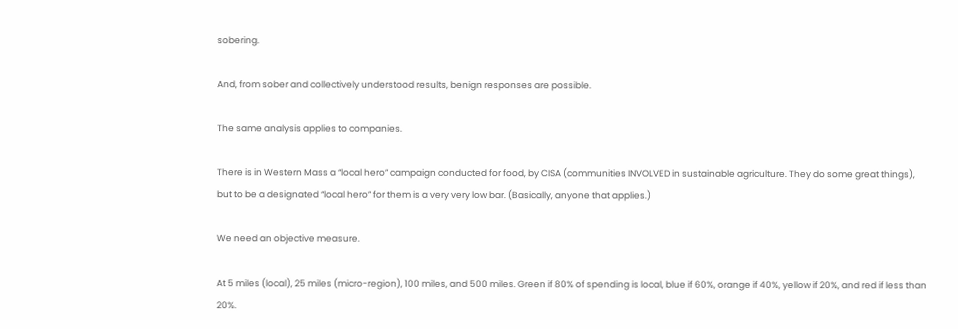sobering.

And, from sober and collectively understood results, benign responses are possible.

The same analysis applies to companies.

There is in Western Mass a “local hero” campaign conducted for food, by CISA (communities INVOLVED in sustainable agriculture. They do some great things), but to be a designated “local hero” for them is a very very low bar. (Basically, anyone that applies.)

We need an objective measure.

At 5 miles (local), 25 miles (micro-region), 100 miles, and 500 miles. Green if 80% of spending is local, blue if 60%, orange if 40%, yellow if 20%, and red if less than 20%.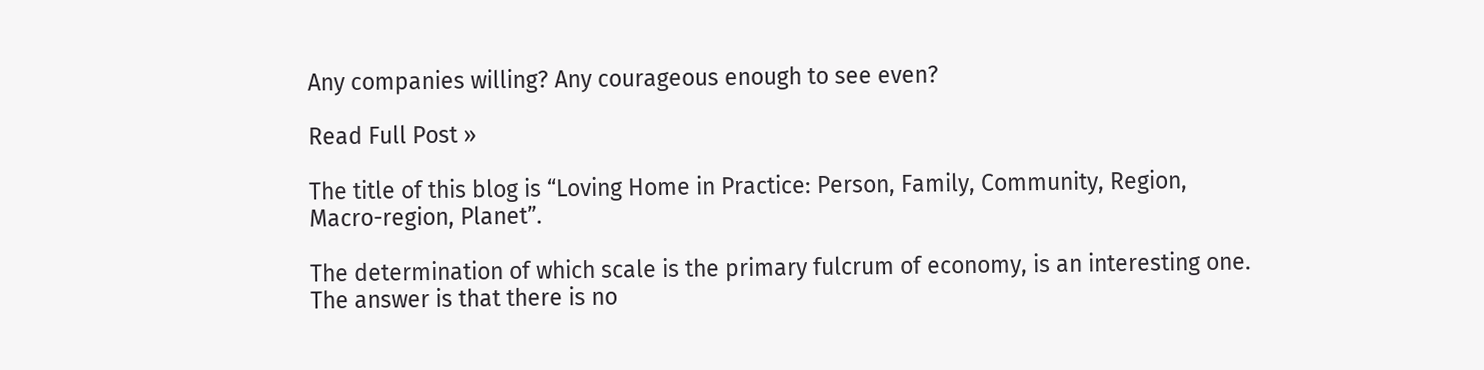Any companies willing? Any courageous enough to see even?

Read Full Post »

The title of this blog is “Loving Home in Practice: Person, Family, Community, Region, Macro-region, Planet”.

The determination of which scale is the primary fulcrum of economy, is an interesting one. The answer is that there is no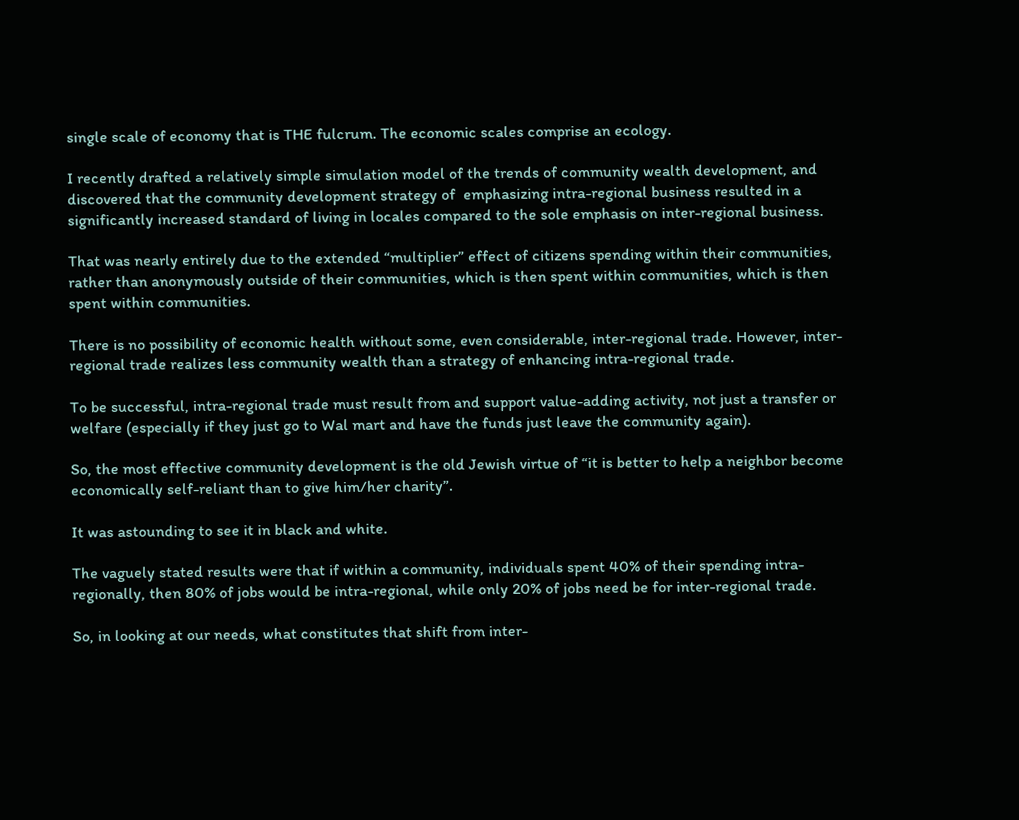single scale of economy that is THE fulcrum. The economic scales comprise an ecology.

I recently drafted a relatively simple simulation model of the trends of community wealth development, and discovered that the community development strategy of  emphasizing intra-regional business resulted in a significantly increased standard of living in locales compared to the sole emphasis on inter-regional business.

That was nearly entirely due to the extended “multiplier” effect of citizens spending within their communities, rather than anonymously outside of their communities, which is then spent within communities, which is then spent within communities.

There is no possibility of economic health without some, even considerable, inter-regional trade. However, inter-regional trade realizes less community wealth than a strategy of enhancing intra-regional trade.

To be successful, intra-regional trade must result from and support value-adding activity, not just a transfer or welfare (especially if they just go to Wal mart and have the funds just leave the community again).

So, the most effective community development is the old Jewish virtue of “it is better to help a neighbor become economically self-reliant than to give him/her charity”.

It was astounding to see it in black and white.

The vaguely stated results were that if within a community, individuals spent 40% of their spending intra-regionally, then 80% of jobs would be intra-regional, while only 20% of jobs need be for inter-regional trade.

So, in looking at our needs, what constitutes that shift from inter-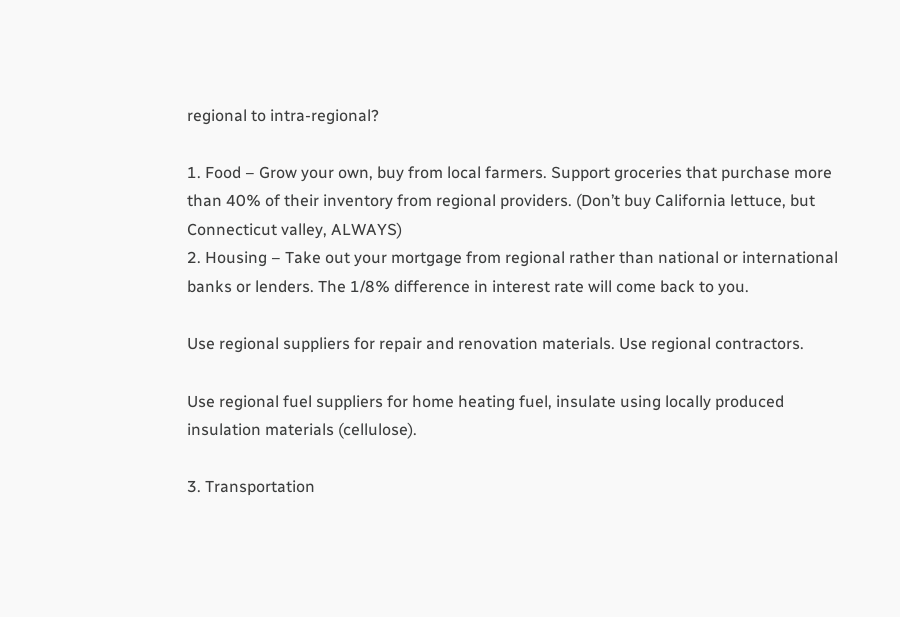regional to intra-regional?

1. Food – Grow your own, buy from local farmers. Support groceries that purchase more than 40% of their inventory from regional providers. (Don’t buy California lettuce, but Connecticut valley, ALWAYS)
2. Housing – Take out your mortgage from regional rather than national or international banks or lenders. The 1/8% difference in interest rate will come back to you.

Use regional suppliers for repair and renovation materials. Use regional contractors.

Use regional fuel suppliers for home heating fuel, insulate using locally produced insulation materials (cellulose).

3. Transportation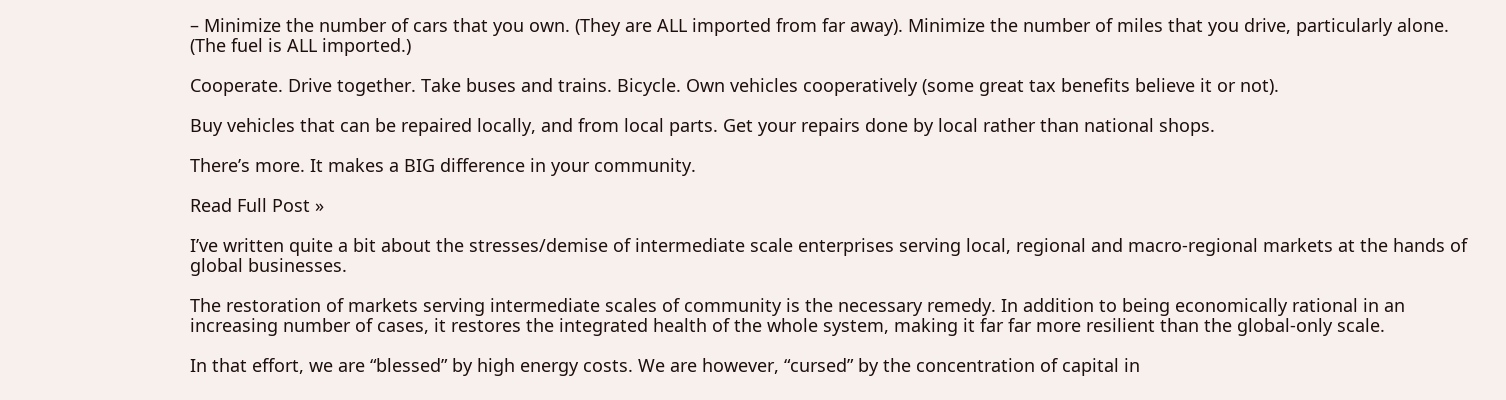– Minimize the number of cars that you own. (They are ALL imported from far away). Minimize the number of miles that you drive, particularly alone. (The fuel is ALL imported.)

Cooperate. Drive together. Take buses and trains. Bicycle. Own vehicles cooperatively (some great tax benefits believe it or not).

Buy vehicles that can be repaired locally, and from local parts. Get your repairs done by local rather than national shops.

There’s more. It makes a BIG difference in your community.

Read Full Post »

I’ve written quite a bit about the stresses/demise of intermediate scale enterprises serving local, regional and macro-regional markets at the hands of global businesses.

The restoration of markets serving intermediate scales of community is the necessary remedy. In addition to being economically rational in an increasing number of cases, it restores the integrated health of the whole system, making it far far more resilient than the global-only scale.

In that effort, we are “blessed” by high energy costs. We are however, “cursed” by the concentration of capital in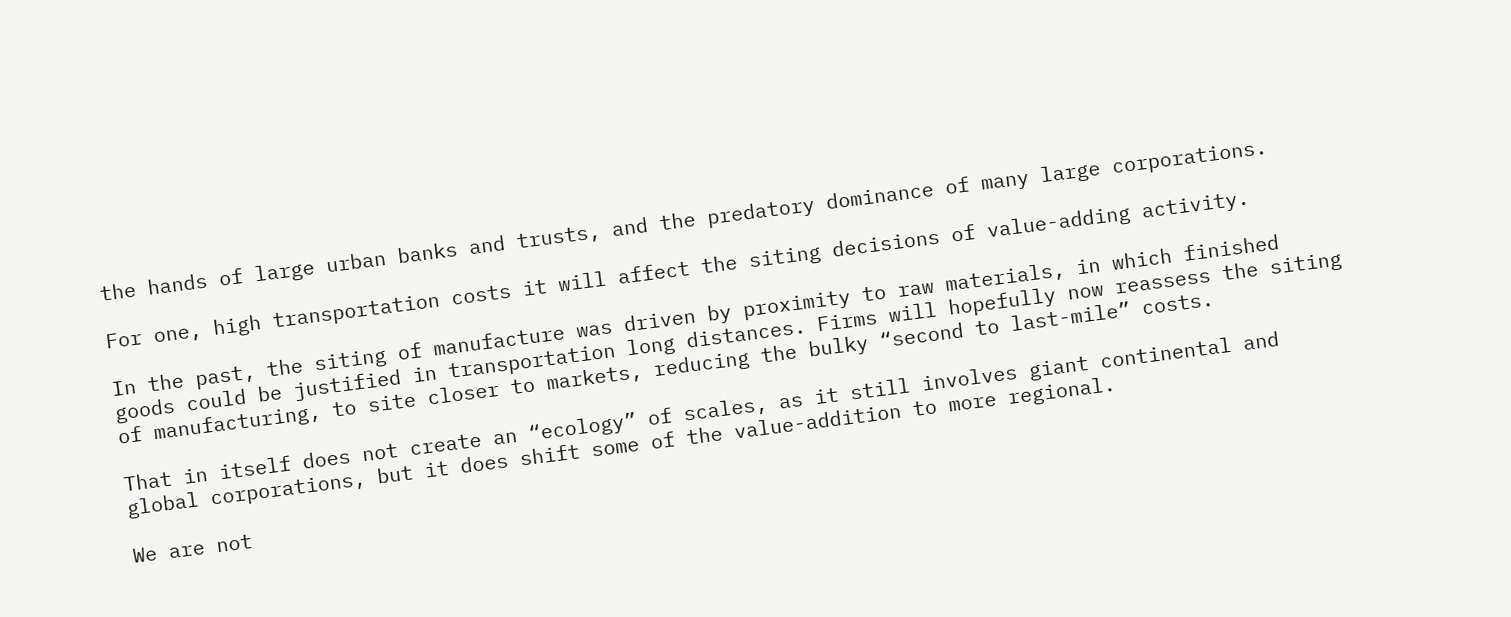the hands of large urban banks and trusts, and the predatory dominance of many large corporations.

For one, high transportation costs it will affect the siting decisions of value-adding activity.

In the past, the siting of manufacture was driven by proximity to raw materials, in which finished goods could be justified in transportation long distances. Firms will hopefully now reassess the siting of manufacturing, to site closer to markets, reducing the bulky “second to last-mile” costs.

That in itself does not create an “ecology” of scales, as it still involves giant continental and global corporations, but it does shift some of the value-addition to more regional.

We are not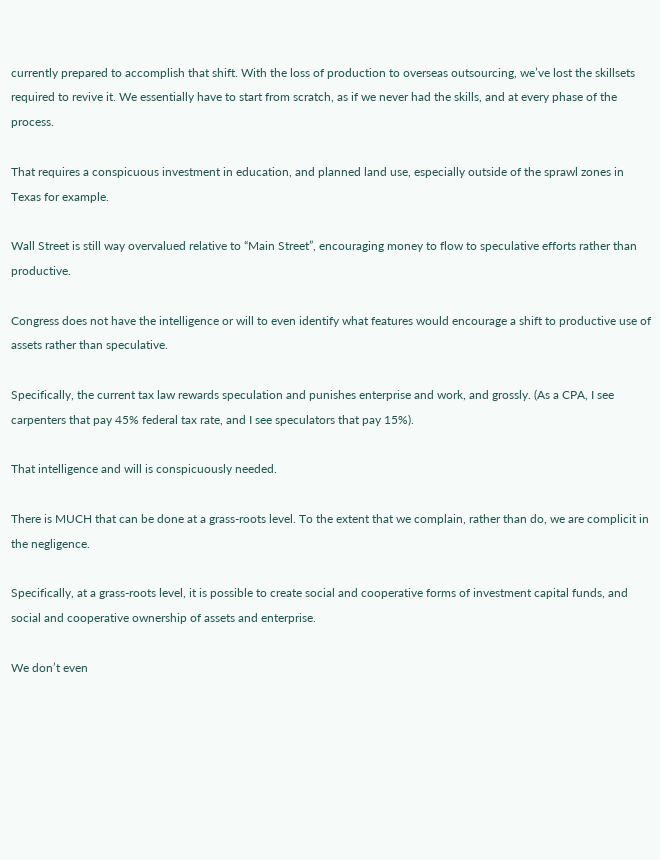currently prepared to accomplish that shift. With the loss of production to overseas outsourcing, we’ve lost the skillsets required to revive it. We essentially have to start from scratch, as if we never had the skills, and at every phase of the process.

That requires a conspicuous investment in education, and planned land use, especially outside of the sprawl zones in Texas for example.

Wall Street is still way overvalued relative to “Main Street”, encouraging money to flow to speculative efforts rather than productive.

Congress does not have the intelligence or will to even identify what features would encourage a shift to productive use of assets rather than speculative.

Specifically, the current tax law rewards speculation and punishes enterprise and work, and grossly. (As a CPA, I see carpenters that pay 45% federal tax rate, and I see speculators that pay 15%).

That intelligence and will is conspicuously needed.

There is MUCH that can be done at a grass-roots level. To the extent that we complain, rather than do, we are complicit in the negligence.

Specifically, at a grass-roots level, it is possible to create social and cooperative forms of investment capital funds, and social and cooperative ownership of assets and enterprise.

We don’t even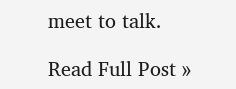meet to talk.

Read Full Post »